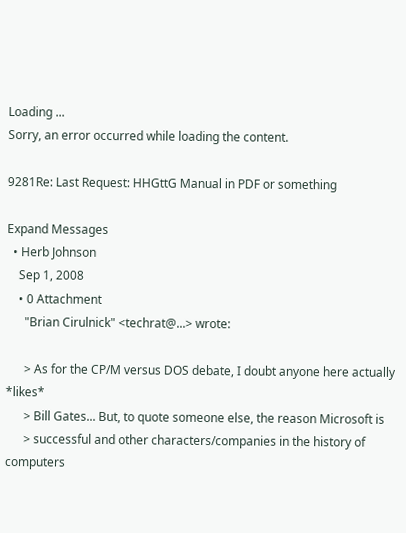Loading ...
Sorry, an error occurred while loading the content.

9281Re: Last Request: HHGttG Manual in PDF or something

Expand Messages
  • Herb Johnson
    Sep 1, 2008
    • 0 Attachment
      "Brian Cirulnick" <techrat@...> wrote:

      > As for the CP/M versus DOS debate, I doubt anyone here actually *likes*
      > Bill Gates... But, to quote someone else, the reason Microsoft is
      > successful and other characters/companies in the history of computers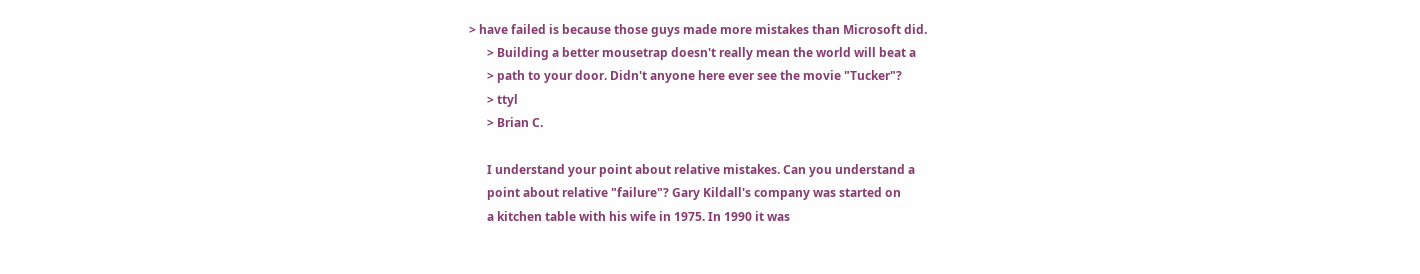> have failed is because those guys made more mistakes than Microsoft did.
      > Building a better mousetrap doesn't really mean the world will beat a
      > path to your door. Didn't anyone here ever see the movie "Tucker"?
      > ttyl
      > Brian C.

      I understand your point about relative mistakes. Can you understand a
      point about relative "failure"? Gary Kildall's company was started on
      a kitchen table with his wife in 1975. In 1990 it was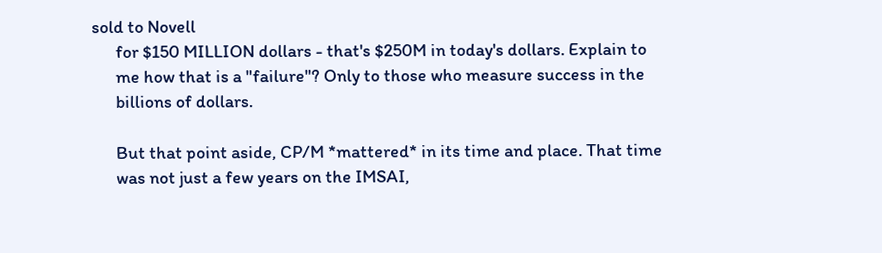sold to Novell
      for $150 MILLION dollars - that's $250M in today's dollars. Explain to
      me how that is a "failure"? Only to those who measure success in the
      billions of dollars.

      But that point aside, CP/M *mattered* in its time and place. That time
      was not just a few years on the IMSAI,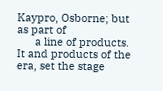Kaypro, Osborne; but as part of
      a line of products. It and products of the era, set the stage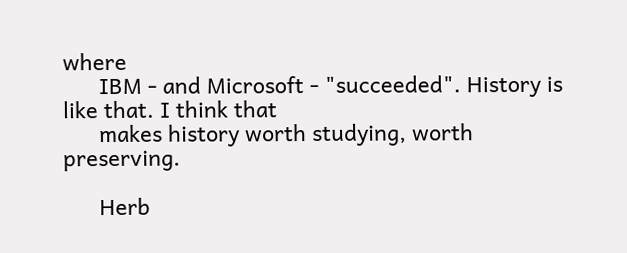where
      IBM - and Microsoft - "succeeded". History is like that. I think that
      makes history worth studying, worth preserving.

      Herb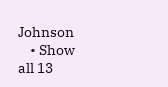Johnson
    • Show all 13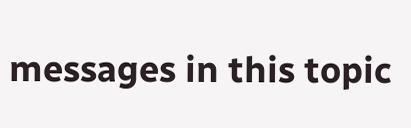messages in this topic